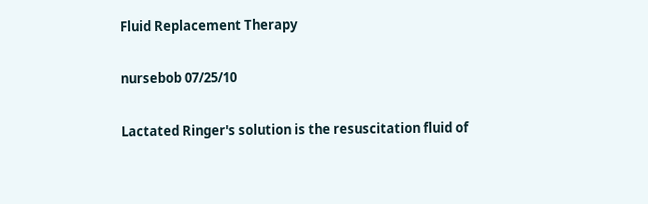Fluid Replacement Therapy

nursebob 07/25/10

Lactated Ringer's solution is the resuscitation fluid of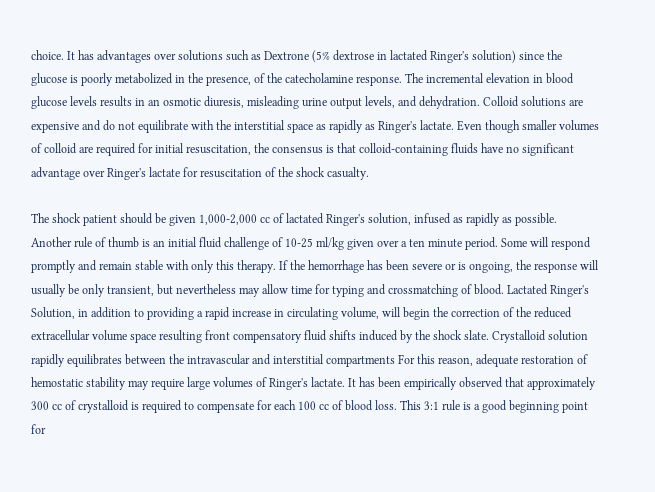choice. It has advantages over solutions such as Dextrone (5% dextrose in lactated Ringer's solution) since the glucose is poorly metabolized in the presence, of the catecholamine response. The incremental elevation in blood glucose levels results in an osmotic diuresis, misleading urine output levels, and dehydration. Colloid solutions are expensive and do not equilibrate with the interstitial space as rapidly as Ringer's lactate. Even though smaller volumes of colloid are required for initial resuscitation, the consensus is that colloid-containing fluids have no significant advantage over Ringer's lactate for resuscitation of the shock casualty.

The shock patient should be given 1,000-2,000 cc of lactated Ringer's solution, infused as rapidly as possible. Another rule of thumb is an initial fluid challenge of 10-25 ml/kg given over a ten minute period. Some will respond promptly and remain stable with only this therapy. If the hemorrhage has been severe or is ongoing, the response will usually be only transient, but nevertheless may allow time for typing and crossmatching of blood. Lactated Ringer's Solution, in addition to providing a rapid increase in circulating volume, will begin the correction of the reduced extracellular volume space resulting front compensatory fluid shifts induced by the shock slate. Crystalloid solution rapidly equilibrates between the intravascular and interstitial compartments For this reason, adequate restoration of hemostatic stability may require large volumes of Ringer's lactate. It has been empirically observed that approximately 300 cc of crystalloid is required to compensate for each 100 cc of blood loss. This 3:1 rule is a good beginning point for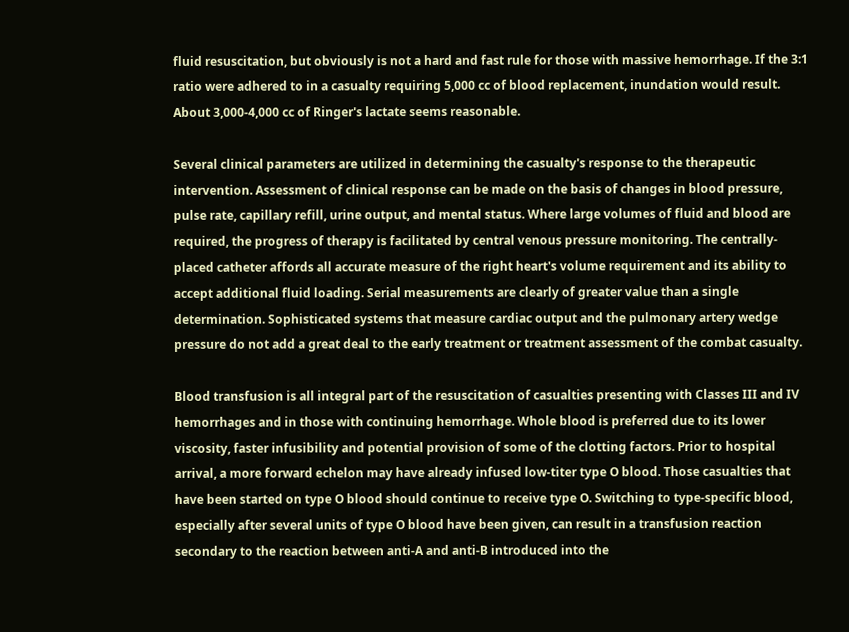fluid resuscitation, but obviously is not a hard and fast rule for those with massive hemorrhage. If the 3:1 ratio were adhered to in a casualty requiring 5,000 cc of blood replacement, inundation would result. About 3,000-4,000 cc of Ringer's lactate seems reasonable.

Several clinical parameters are utilized in determining the casualty's response to the therapeutic intervention. Assessment of clinical response can be made on the basis of changes in blood pressure, pulse rate, capillary refill, urine output, and mental status. Where large volumes of fluid and blood are required, the progress of therapy is facilitated by central venous pressure monitoring. The centrally-placed catheter affords all accurate measure of the right heart's volume requirement and its ability to accept additional fluid loading. Serial measurements are clearly of greater value than a single determination. Sophisticated systems that measure cardiac output and the pulmonary artery wedge pressure do not add a great deal to the early treatment or treatment assessment of the combat casualty.

Blood transfusion is all integral part of the resuscitation of casualties presenting with Classes III and IV hemorrhages and in those with continuing hemorrhage. Whole blood is preferred due to its lower viscosity, faster infusibility and potential provision of some of the clotting factors. Prior to hospital arrival, a more forward echelon may have already infused low-titer type O blood. Those casualties that have been started on type O blood should continue to receive type O. Switching to type-specific blood, especially after several units of type O blood have been given, can result in a transfusion reaction secondary to the reaction between anti-A and anti-B introduced into the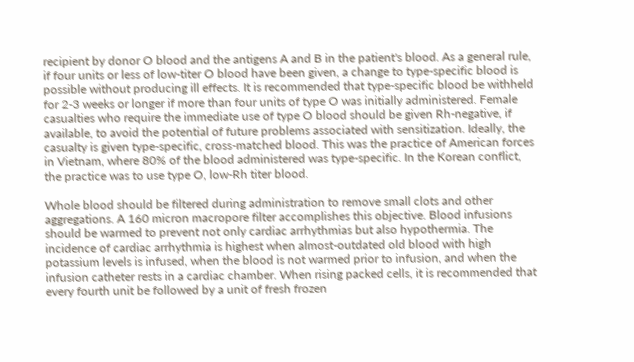recipient by donor O blood and the antigens A and B in the patient's blood. As a general rule, if four units or less of low-titer O blood have been given, a change to type-specific blood is possible without producing ill effects. It is recommended that type-specific blood be withheld for 2-3 weeks or longer if more than four units of type O was initially administered. Female casualties who require the immediate use of type O blood should be given Rh-negative, if available, to avoid the potential of future problems associated with sensitization. Ideally, the casualty is given type-specific, cross-matched blood. This was the practice of American forces in Vietnam, where 80% of the blood administered was type-specific. In the Korean conflict, the practice was to use type O, low-Rh titer blood.

Whole blood should be filtered during administration to remove small clots and other aggregations. A 160 micron macropore filter accomplishes this objective. Blood infusions should be warmed to prevent not only cardiac arrhythmias but also hypothermia. The incidence of cardiac arrhythmia is highest when almost-outdated old blood with high potassium levels is infused, when the blood is not warmed prior to infusion, and when the infusion catheter rests in a cardiac chamber. When rising packed cells, it is recommended that every fourth unit be followed by a unit of fresh frozen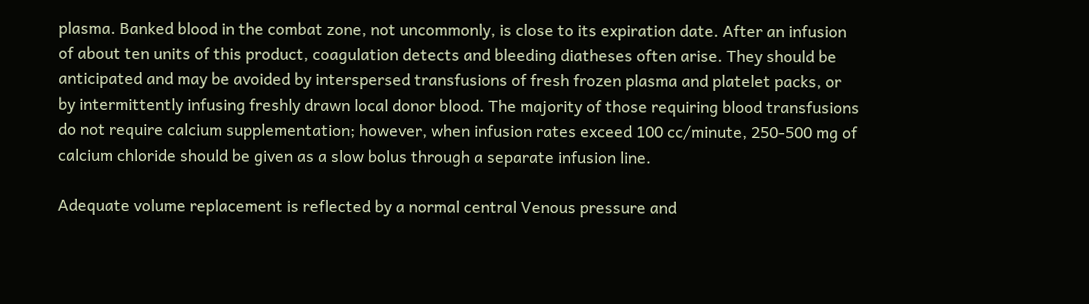plasma. Banked blood in the combat zone, not uncommonly, is close to its expiration date. After an infusion of about ten units of this product, coagulation detects and bleeding diatheses often arise. They should be anticipated and may be avoided by interspersed transfusions of fresh frozen plasma and platelet packs, or by intermittently infusing freshly drawn local donor blood. The majority of those requiring blood transfusions do not require calcium supplementation; however, when infusion rates exceed 100 cc/minute, 250-500 mg of calcium chloride should be given as a slow bolus through a separate infusion line.

Adequate volume replacement is reflected by a normal central Venous pressure and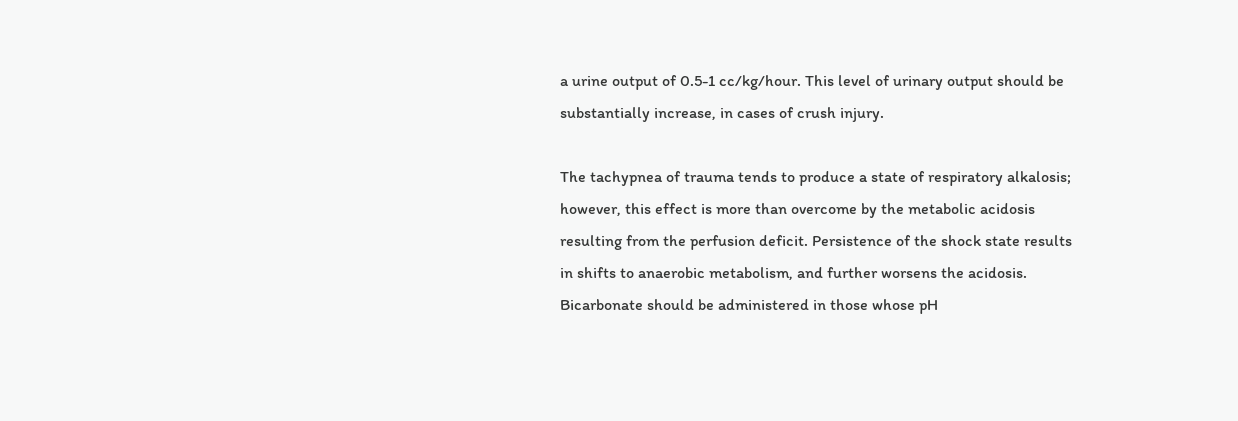a urine output of 0.5-1 cc/kg/hour. This level of urinary output should be substantially increase, in cases of crush injury.

The tachypnea of trauma tends to produce a state of respiratory alkalosis; however, this effect is more than overcome by the metabolic acidosis resulting from the perfusion deficit. Persistence of the shock state results in shifts to anaerobic metabolism, and further worsens the acidosis. Bicarbonate should be administered in those whose pH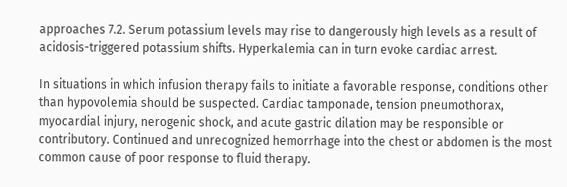approaches 7.2. Serum potassium levels may rise to dangerously high levels as a result of acidosis-triggered potassium shifts. Hyperkalemia can in turn evoke cardiac arrest.

In situations in which infusion therapy fails to initiate a favorable response, conditions other than hypovolemia should be suspected. Cardiac tamponade, tension pneumothorax, myocardial injury, nerogenic shock, and acute gastric dilation may be responsible or contributory. Continued and unrecognized hemorrhage into the chest or abdomen is the most common cause of poor response to fluid therapy.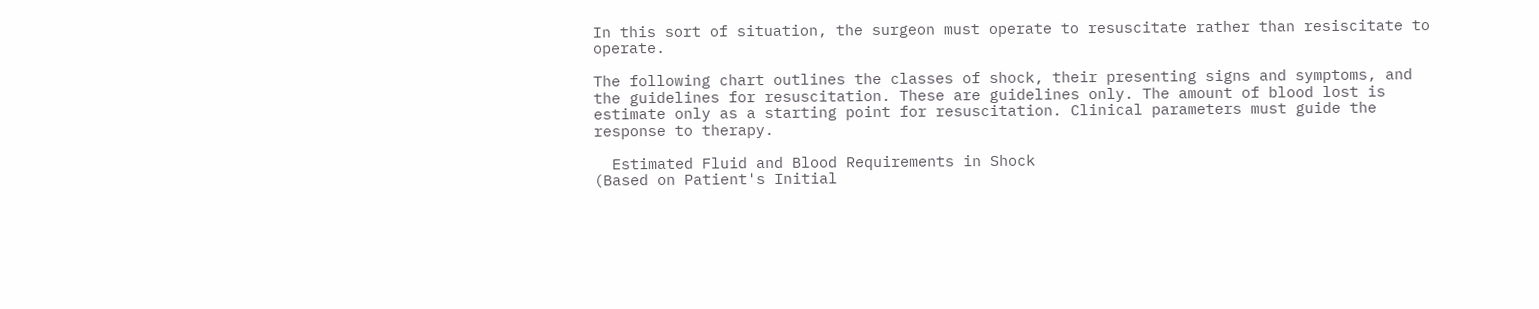In this sort of situation, the surgeon must operate to resuscitate rather than resiscitate to operate.

The following chart outlines the classes of shock, their presenting signs and symptoms, and the guidelines for resuscitation. These are guidelines only. The amount of blood lost is estimate only as a starting point for resuscitation. Clinical parameters must guide the response to therapy.

  Estimated Fluid and Blood Requirements in Shock
(Based on Patient's Initial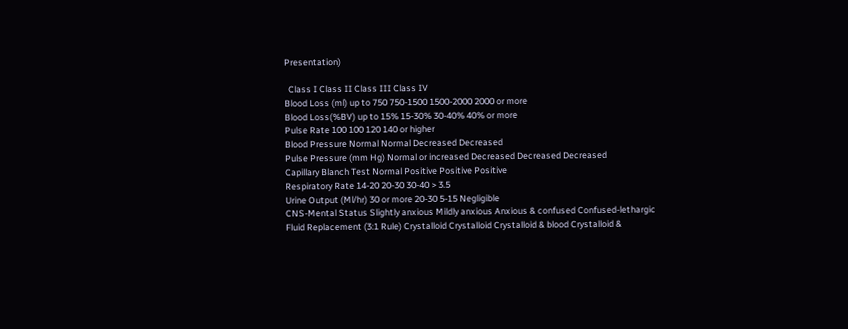Presentation)

  Class I Class II Class III Class IV
Blood Loss (ml) up to 750 750-1500 1500-2000 2000 or more
Blood Loss(%BV) up to 15% 15-30% 30-40% 40% or more
Pulse Rate 100 100 120 140 or higher
Blood Pressure Normal Normal Decreased Decreased
Pulse Pressure (mm Hg) Normal or increased Decreased Decreased Decreased
Capillary Blanch Test Normal Positive Positive Positive
Respiratory Rate 14-20 20-30 30-40 > 3.5
Urine Output (Ml/hr) 30 or more 20-30 5-15 Negligible
CNS-Mental Status Slightly anxious Mildly anxious Anxious & confused Confused-lethargic
Fluid Replacement (3:1 Rule) Crystalloid Crystalloid Crystalloid & blood Crystalloid &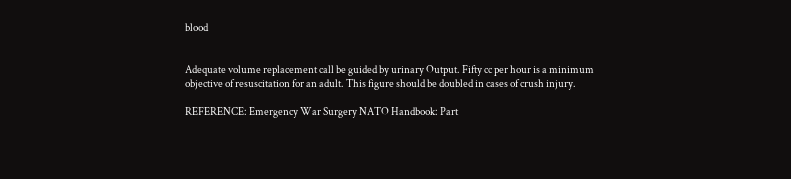blood


Adequate volume replacement call be guided by urinary Output. Fifty cc per hour is a minimum objective of resuscitation for an adult. This figure should be doubled in cases of crush injury.

REFERENCE: Emergency War Surgery NATO Handbook: Part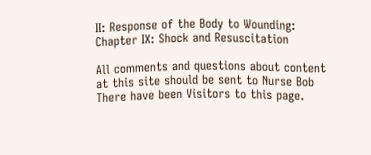II: Response of the Body to Wounding: Chapter IX: Shock and Resuscitation

All comments and questions about content at this site should be sent to Nurse Bob
There have been Visitors to this page.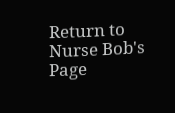Return to Nurse Bob's Page